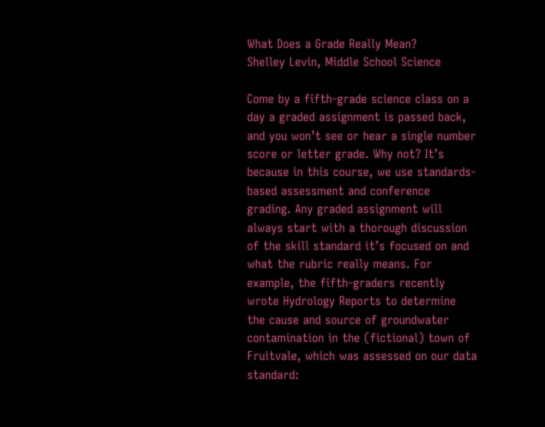What Does a Grade Really Mean?
Shelley Levin, Middle School Science

Come by a fifth-grade science class on a day a graded assignment is passed back, and you won’t see or hear a single number score or letter grade. Why not? It’s because in this course, we use standards-based assessment and conference grading. Any graded assignment will always start with a thorough discussion of the skill standard it’s focused on and what the rubric really means. For example, the fifth-graders recently wrote Hydrology Reports to determine the cause and source of groundwater contamination in the (fictional) town of Fruitvale, which was assessed on our data standard: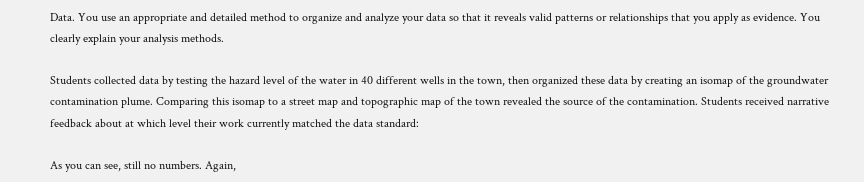Data. You use an appropriate and detailed method to organize and analyze your data so that it reveals valid patterns or relationships that you apply as evidence. You clearly explain your analysis methods.

Students collected data by testing the hazard level of the water in 40 different wells in the town, then organized these data by creating an isomap of the groundwater contamination plume. Comparing this isomap to a street map and topographic map of the town revealed the source of the contamination. Students received narrative feedback about at which level their work currently matched the data standard:

As you can see, still no numbers. Again,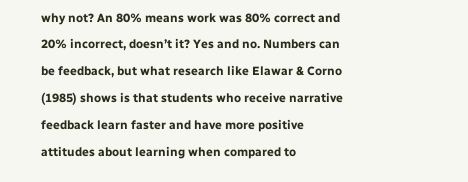why not? An 80% means work was 80% correct and 20% incorrect, doesn’t it? Yes and no. Numbers can be feedback, but what research like Elawar & Corno (1985) shows is that students who receive narrative feedback learn faster and have more positive attitudes about learning when compared to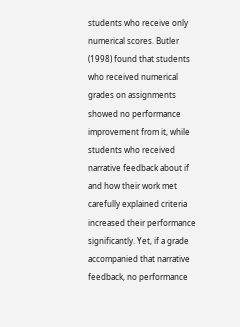students who receive only numerical scores. Butler (1998) found that students who received numerical grades on assignments showed no performance improvement from it, while students who received narrative feedback about if and how their work met carefully explained criteria increased their performance significantly. Yet, if a grade accompanied that narrative feedback, no performance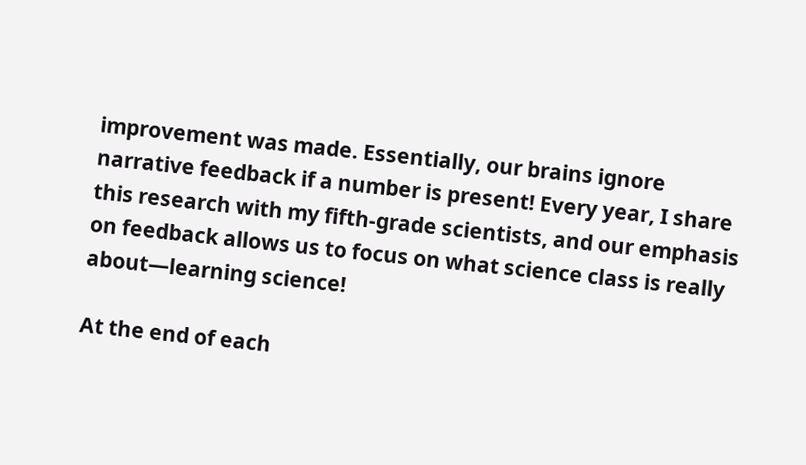improvement was made. Essentially, our brains ignore narrative feedback if a number is present! Every year, I share this research with my fifth-grade scientists, and our emphasis on feedback allows us to focus on what science class is really about—learning science!

At the end of each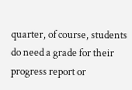quarter, of course, students do need a grade for their progress report or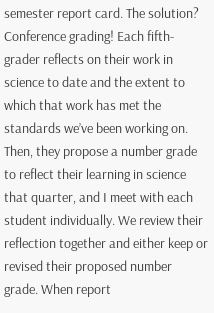semester report card. The solution? Conference grading! Each fifth-grader reflects on their work in science to date and the extent to which that work has met the standards we’ve been working on. Then, they propose a number grade to reflect their learning in science that quarter, and I meet with each student individually. We review their reflection together and either keep or revised their proposed number grade. When report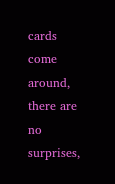cards come around, there are no surprises,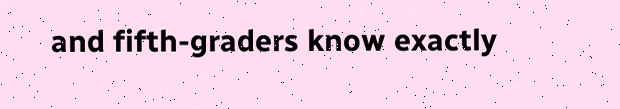and fifth-graders know exactly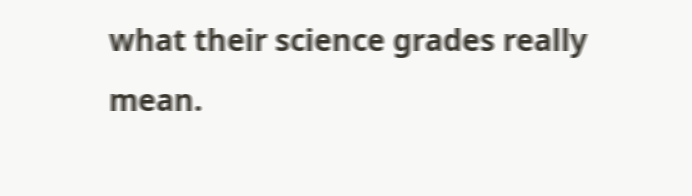what their science grades really mean.